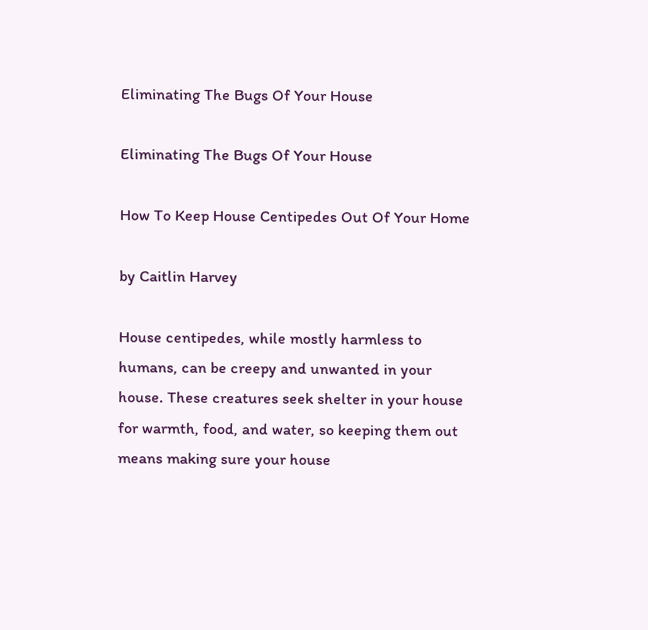Eliminating The Bugs Of Your House

Eliminating The Bugs Of Your House

How To Keep House Centipedes Out Of Your Home

by Caitlin Harvey

House centipedes, while mostly harmless to humans, can be creepy and unwanted in your house. These creatures seek shelter in your house for warmth, food, and water, so keeping them out means making sure your house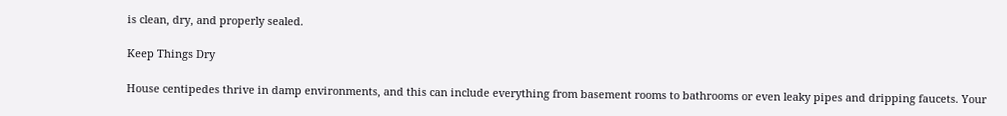is clean, dry, and properly sealed.

Keep Things Dry

House centipedes thrive in damp environments, and this can include everything from basement rooms to bathrooms or even leaky pipes and dripping faucets. Your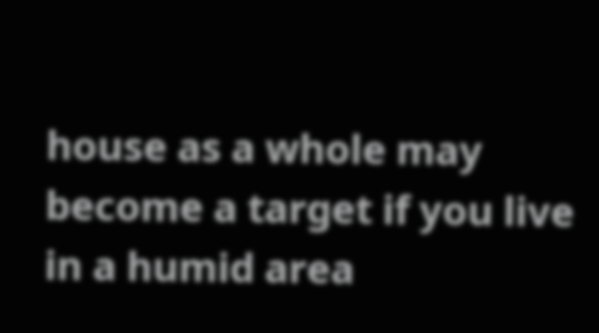house as a whole may become a target if you live in a humid area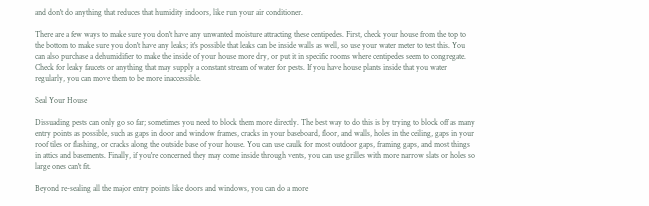and don't do anything that reduces that humidity indoors, like run your air conditioner.

There are a few ways to make sure you don't have any unwanted moisture attracting these centipedes. First, check your house from the top to the bottom to make sure you don't have any leaks; it's possible that leaks can be inside walls as well, so use your water meter to test this. You can also purchase a dehumidifier to make the inside of your house more dry, or put it in specific rooms where centipedes seem to congregate. Check for leaky faucets or anything that may supply a constant stream of water for pests. If you have house plants inside that you water regularly, you can move them to be more inaccessible.

Seal Your House

Dissuading pests can only go so far; sometimes you need to block them more directly. The best way to do this is by trying to block off as many entry points as possible, such as gaps in door and window frames, cracks in your baseboard, floor, and walls, holes in the ceiling, gaps in your roof tiles or flashing, or cracks along the outside base of your house. You can use caulk for most outdoor gaps, framing gaps, and most things in attics and basements. Finally, if you're concerned they may come inside through vents, you can use grilles with more narrow slats or holes so large ones can't fit.

Beyond re-sealing all the major entry points like doors and windows, you can do a more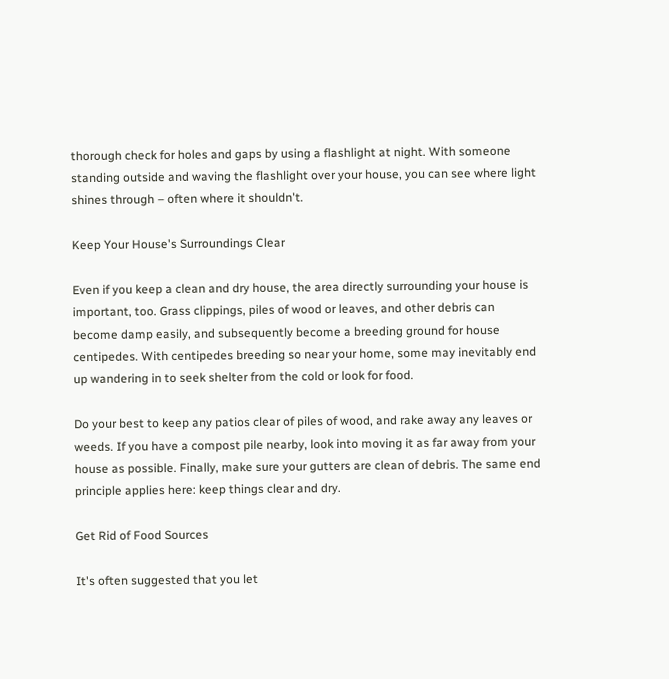thorough check for holes and gaps by using a flashlight at night. With someone standing outside and waving the flashlight over your house, you can see where light shines through – often where it shouldn't.

Keep Your House's Surroundings Clear

Even if you keep a clean and dry house, the area directly surrounding your house is important, too. Grass clippings, piles of wood or leaves, and other debris can become damp easily, and subsequently become a breeding ground for house centipedes. With centipedes breeding so near your home, some may inevitably end up wandering in to seek shelter from the cold or look for food.

Do your best to keep any patios clear of piles of wood, and rake away any leaves or weeds. If you have a compost pile nearby, look into moving it as far away from your house as possible. Finally, make sure your gutters are clean of debris. The same end principle applies here: keep things clear and dry.

Get Rid of Food Sources

It's often suggested that you let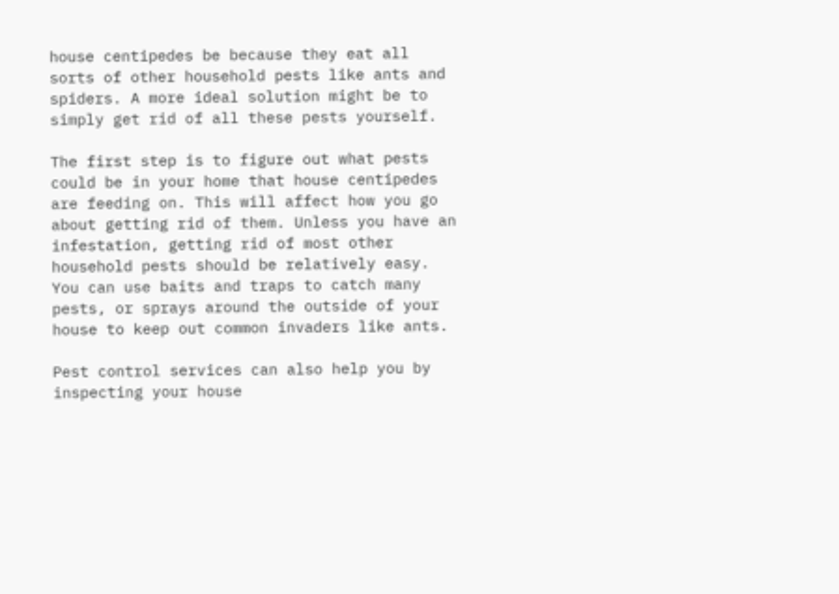house centipedes be because they eat all sorts of other household pests like ants and spiders. A more ideal solution might be to simply get rid of all these pests yourself.

The first step is to figure out what pests could be in your home that house centipedes are feeding on. This will affect how you go about getting rid of them. Unless you have an infestation, getting rid of most other household pests should be relatively easy. You can use baits and traps to catch many pests, or sprays around the outside of your house to keep out common invaders like ants.

Pest control services can also help you by inspecting your house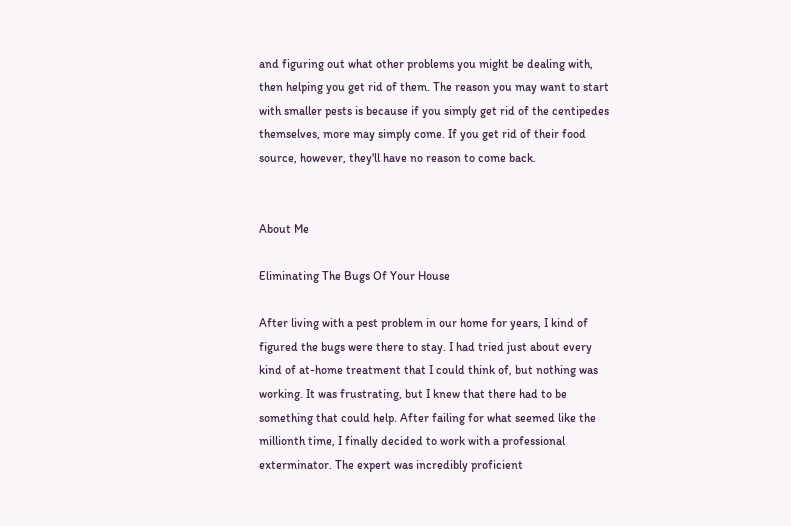and figuring out what other problems you might be dealing with, then helping you get rid of them. The reason you may want to start with smaller pests is because if you simply get rid of the centipedes themselves, more may simply come. If you get rid of their food source, however, they'll have no reason to come back.


About Me

Eliminating The Bugs Of Your House

After living with a pest problem in our home for years, I kind of figured the bugs were there to stay. I had tried just about every kind of at-home treatment that I could think of, but nothing was working. It was frustrating, but I knew that there had to be something that could help. After failing for what seemed like the millionth time, I finally decided to work with a professional exterminator. The expert was incredibly proficient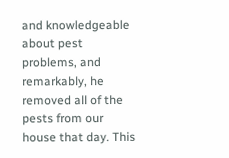and knowledgeable about pest problems, and remarkably, he removed all of the pests from our house that day. This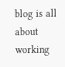blog is all about working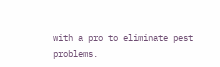with a pro to eliminate pest problems.